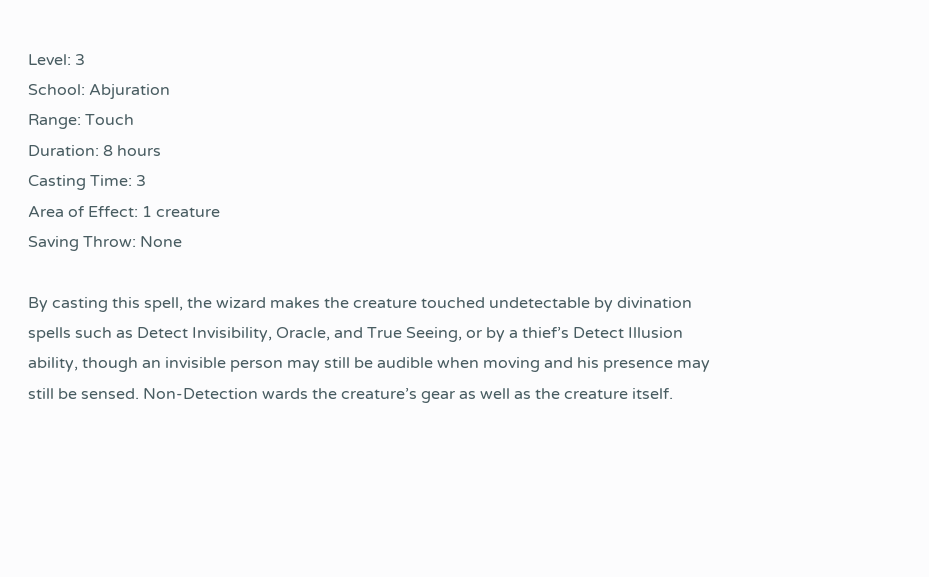Level: 3
School: Abjuration
Range: Touch
Duration: 8 hours
Casting Time: 3
Area of Effect: 1 creature
Saving Throw: None

By casting this spell, the wizard makes the creature touched undetectable by divination spells such as Detect Invisibility, Oracle, and True Seeing, or by a thief’s Detect Illusion ability, though an invisible person may still be audible when moving and his presence may still be sensed. Non-Detection wards the creature’s gear as well as the creature itself.